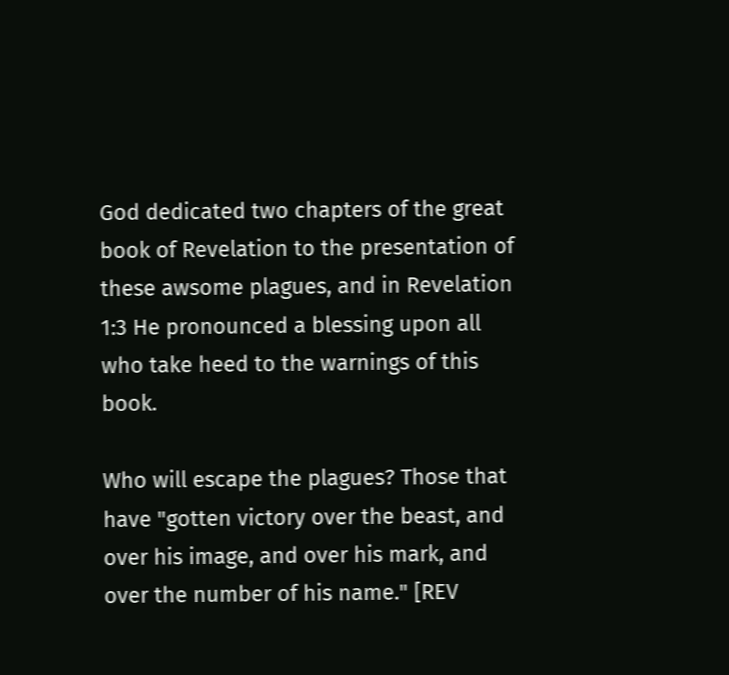God dedicated two chapters of the great book of Revelation to the presentation of these awsome plagues, and in Revelation 1:3 He pronounced a blessing upon all who take heed to the warnings of this book.

Who will escape the plagues? Those that have "gotten victory over the beast, and over his image, and over his mark, and over the number of his name." [REV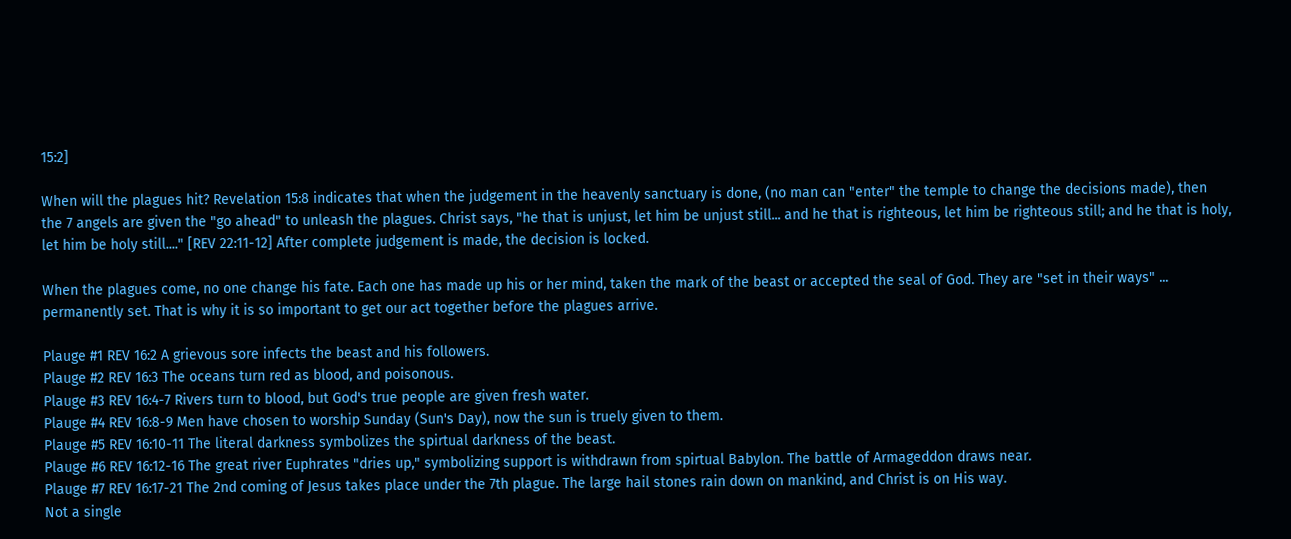15:2]

When will the plagues hit? Revelation 15:8 indicates that when the judgement in the heavenly sanctuary is done, (no man can "enter" the temple to change the decisions made), then the 7 angels are given the "go ahead" to unleash the plagues. Christ says, "he that is unjust, let him be unjust still... and he that is righteous, let him be righteous still; and he that is holy, let him be holy still...." [REV 22:11-12] After complete judgement is made, the decision is locked.

When the plagues come, no one change his fate. Each one has made up his or her mind, taken the mark of the beast or accepted the seal of God. They are "set in their ways" ... permanently set. That is why it is so important to get our act together before the plagues arrive.

Plauge #1 REV 16:2 A grievous sore infects the beast and his followers.
Plauge #2 REV 16:3 The oceans turn red as blood, and poisonous.
Plauge #3 REV 16:4-7 Rivers turn to blood, but God's true people are given fresh water.
Plauge #4 REV 16:8-9 Men have chosen to worship Sunday (Sun's Day), now the sun is truely given to them.
Plauge #5 REV 16:10-11 The literal darkness symbolizes the spirtual darkness of the beast.
Plauge #6 REV 16:12-16 The great river Euphrates "dries up," symbolizing support is withdrawn from spirtual Babylon. The battle of Armageddon draws near.
Plauge #7 REV 16:17-21 The 2nd coming of Jesus takes place under the 7th plague. The large hail stones rain down on mankind, and Christ is on His way.
Not a single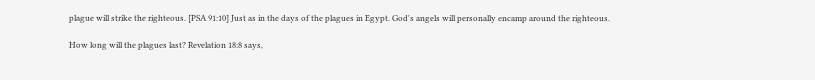plague will strike the righteous. [PSA 91:10] Just as in the days of the plagues in Egypt. God's angels will personally encamp around the righteous.

How long will the plagues last? Revelation 18:8 says,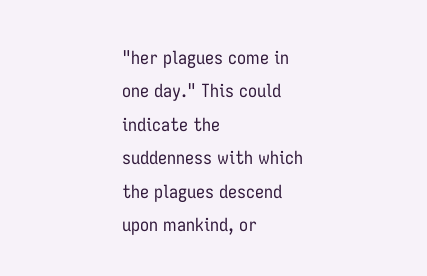"her plagues come in one day." This could indicate the suddenness with which the plagues descend upon mankind, or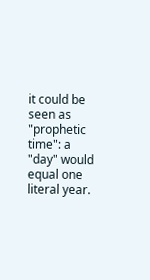it could be seen as "prophetic time": a "day" would equal one literal year.